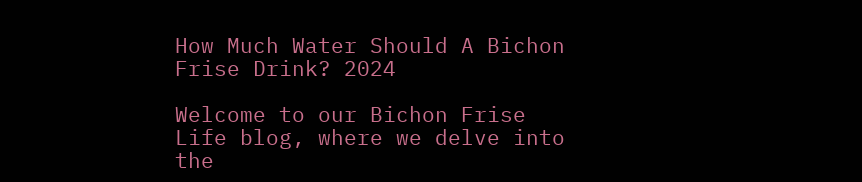How Much Water Should A Bichon Frise Drink? 2024

Welcome to our Bichon Frise Life blog, where we delve into the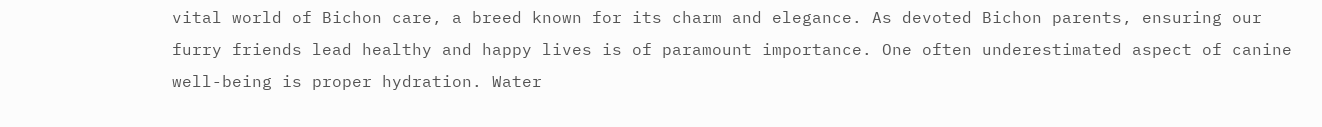vital world of Bichon care, a breed known for its charm and elegance. As devoted Bichon parents, ensuring our furry friends lead healthy and happy lives is of paramount importance. One often underestimated aspect of canine well-being is proper hydration. Water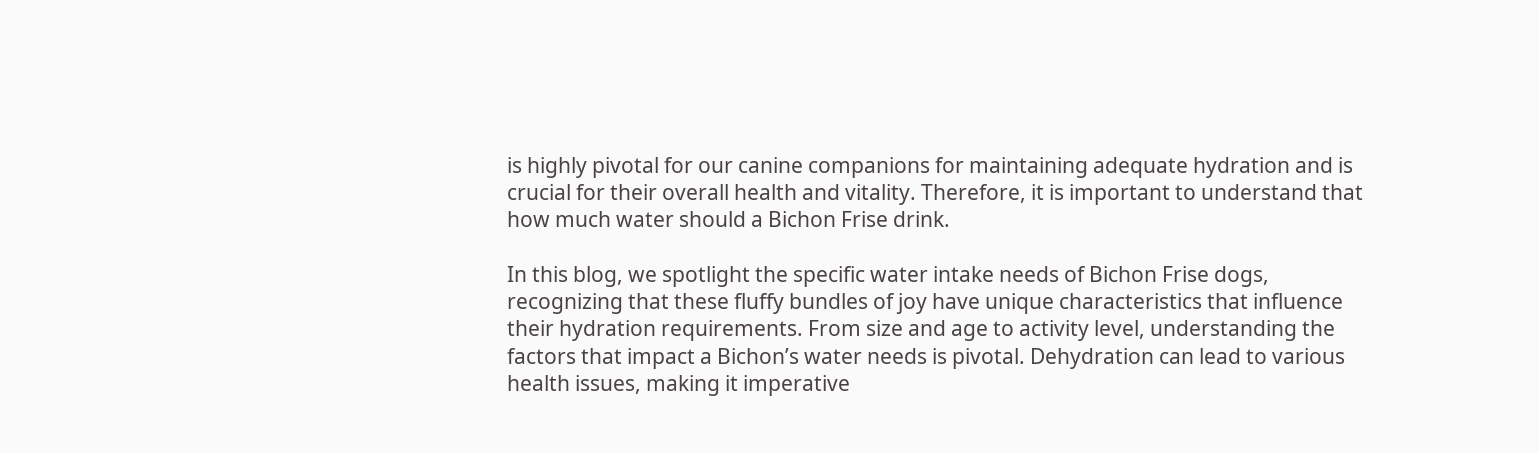is highly pivotal for our canine companions for maintaining adequate hydration and is crucial for their overall health and vitality. Therefore, it is important to understand that how much water should a Bichon Frise drink.

In this blog, we spotlight the specific water intake needs of Bichon Frise dogs, recognizing that these fluffy bundles of joy have unique characteristics that influence their hydration requirements. From size and age to activity level, understanding the factors that impact a Bichon’s water needs is pivotal. Dehydration can lead to various health issues, making it imperative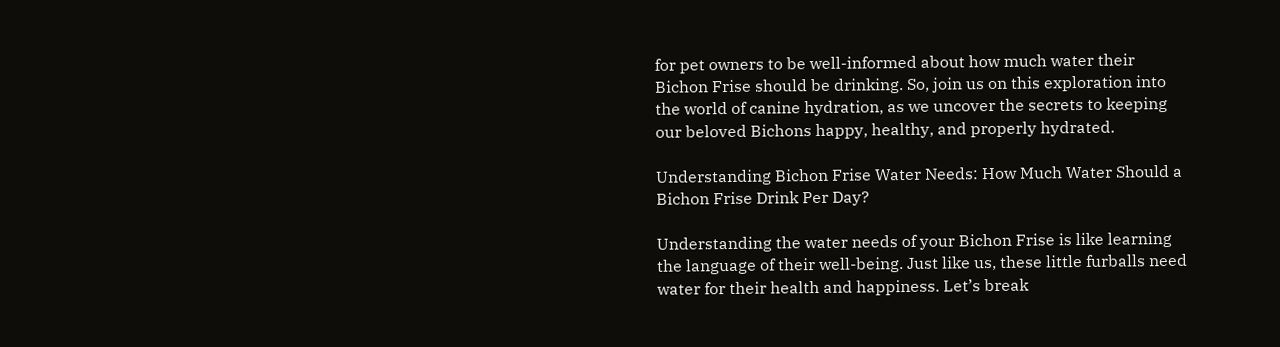for pet owners to be well-informed about how much water their Bichon Frise should be drinking. So, join us on this exploration into the world of canine hydration, as we uncover the secrets to keeping our beloved Bichons happy, healthy, and properly hydrated.

Understanding Bichon Frise Water Needs: How Much Water Should a Bichon Frise Drink Per Day?

Understanding the water needs of your Bichon Frise is like learning the language of their well-being. Just like us, these little furballs need water for their health and happiness. Let’s break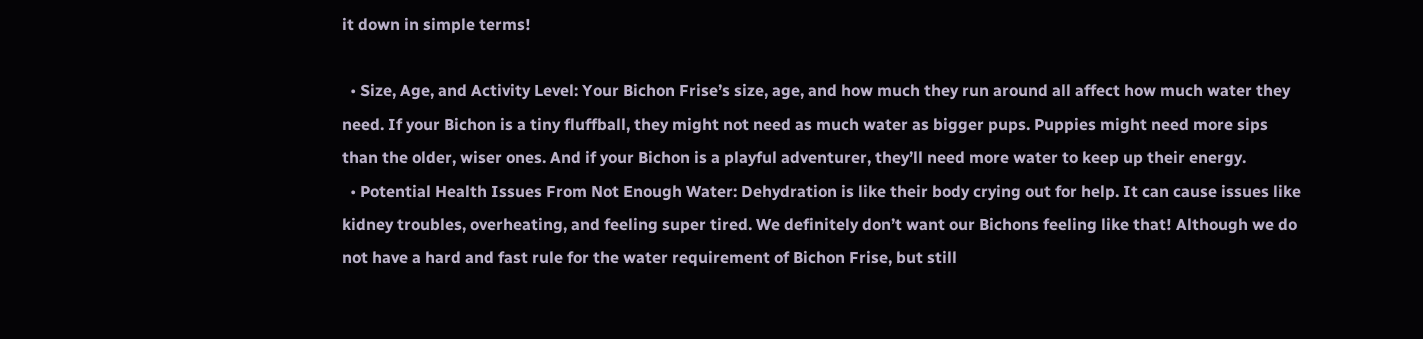it down in simple terms!

  • Size, Age, and Activity Level: Your Bichon Frise’s size, age, and how much they run around all affect how much water they need. If your Bichon is a tiny fluffball, they might not need as much water as bigger pups. Puppies might need more sips than the older, wiser ones. And if your Bichon is a playful adventurer, they’ll need more water to keep up their energy.
  • Potential Health Issues From Not Enough Water: Dehydration is like their body crying out for help. It can cause issues like kidney troubles, overheating, and feeling super tired. We definitely don’t want our Bichons feeling like that! Although we do not have a hard and fast rule for the water requirement of Bichon Frise, but still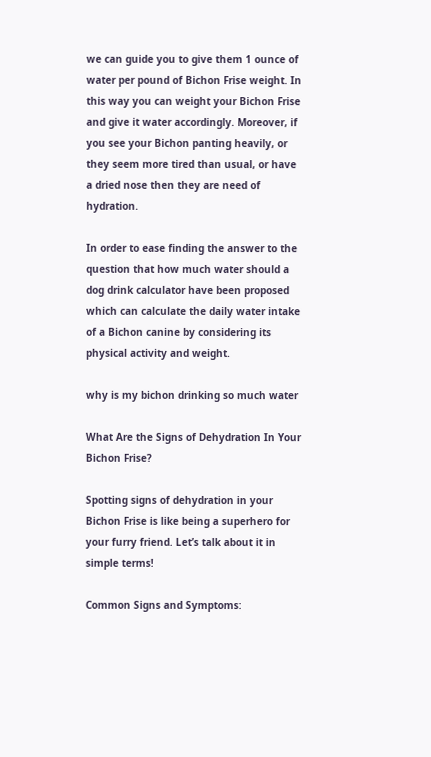we can guide you to give them 1 ounce of water per pound of Bichon Frise weight. In this way you can weight your Bichon Frise and give it water accordingly. Moreover, if you see your Bichon panting heavily, or they seem more tired than usual, or have a dried nose then they are need of hydration.

In order to ease finding the answer to the question that how much water should a dog drink calculator have been proposed which can calculate the daily water intake of a Bichon canine by considering its physical activity and weight.

why is my bichon drinking so much water

What Are the Signs of Dehydration In Your Bichon Frise?

Spotting signs of dehydration in your Bichon Frise is like being a superhero for your furry friend. Let’s talk about it in simple terms!

Common Signs and Symptoms: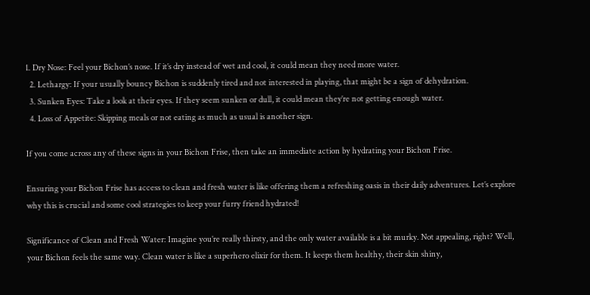1. Dry Nose: Feel your Bichon’s nose. If it’s dry instead of wet and cool, it could mean they need more water.
  2. Lethargy: If your usually bouncy Bichon is suddenly tired and not interested in playing, that might be a sign of dehydration.
  3. Sunken Eyes: Take a look at their eyes. If they seem sunken or dull, it could mean they’re not getting enough water.
  4. Loss of Appetite: Skipping meals or not eating as much as usual is another sign.

If you come across any of these signs in your Bichon Frise, then take an immediate action by hydrating your Bichon Frise.

Ensuring your Bichon Frise has access to clean and fresh water is like offering them a refreshing oasis in their daily adventures. Let’s explore why this is crucial and some cool strategies to keep your furry friend hydrated!

Significance of Clean and Fresh Water: Imagine you’re really thirsty, and the only water available is a bit murky. Not appealing, right? Well, your Bichon feels the same way. Clean water is like a superhero elixir for them. It keeps them healthy, their skin shiny,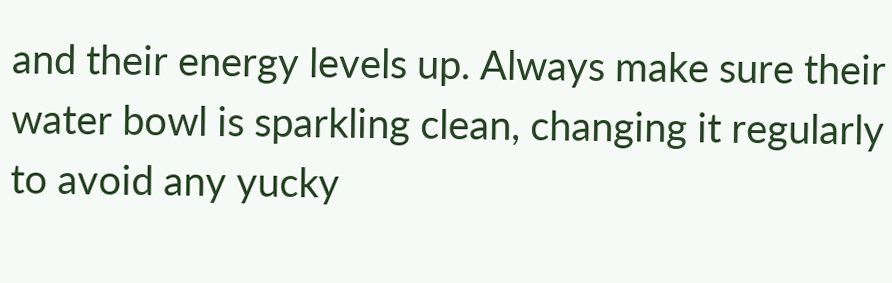and their energy levels up. Always make sure their water bowl is sparkling clean, changing it regularly to avoid any yucky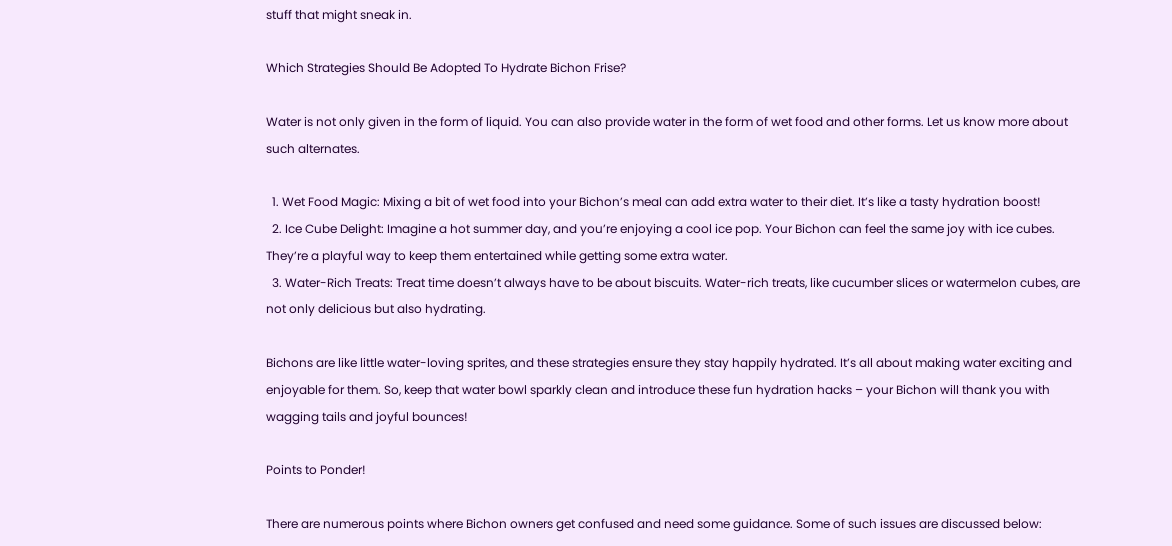stuff that might sneak in.

Which Strategies Should Be Adopted To Hydrate Bichon Frise?

Water is not only given in the form of liquid. You can also provide water in the form of wet food and other forms. Let us know more about such alternates.

  1. Wet Food Magic: Mixing a bit of wet food into your Bichon’s meal can add extra water to their diet. It’s like a tasty hydration boost!
  2. Ice Cube Delight: Imagine a hot summer day, and you’re enjoying a cool ice pop. Your Bichon can feel the same joy with ice cubes. They’re a playful way to keep them entertained while getting some extra water.
  3. Water-Rich Treats: Treat time doesn’t always have to be about biscuits. Water-rich treats, like cucumber slices or watermelon cubes, are not only delicious but also hydrating.

Bichons are like little water-loving sprites, and these strategies ensure they stay happily hydrated. It’s all about making water exciting and enjoyable for them. So, keep that water bowl sparkly clean and introduce these fun hydration hacks – your Bichon will thank you with wagging tails and joyful bounces!

Points to Ponder!

There are numerous points where Bichon owners get confused and need some guidance. Some of such issues are discussed below: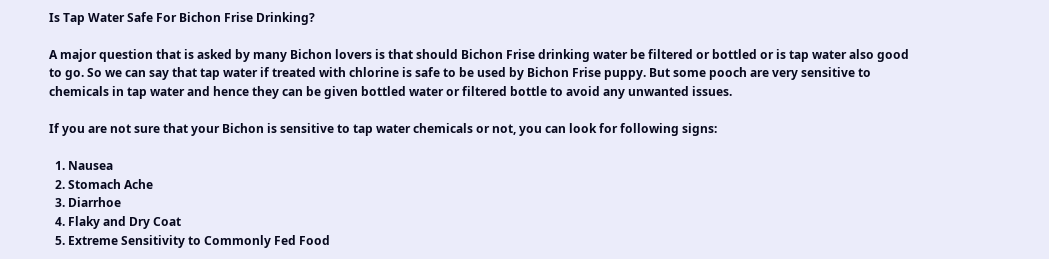Is Tap Water Safe For Bichon Frise Drinking?

A major question that is asked by many Bichon lovers is that should Bichon Frise drinking water be filtered or bottled or is tap water also good to go. So we can say that tap water if treated with chlorine is safe to be used by Bichon Frise puppy. But some pooch are very sensitive to chemicals in tap water and hence they can be given bottled water or filtered bottle to avoid any unwanted issues.

If you are not sure that your Bichon is sensitive to tap water chemicals or not, you can look for following signs:

  1. Nausea
  2. Stomach Ache
  3. Diarrhoe
  4. Flaky and Dry Coat
  5. Extreme Sensitivity to Commonly Fed Food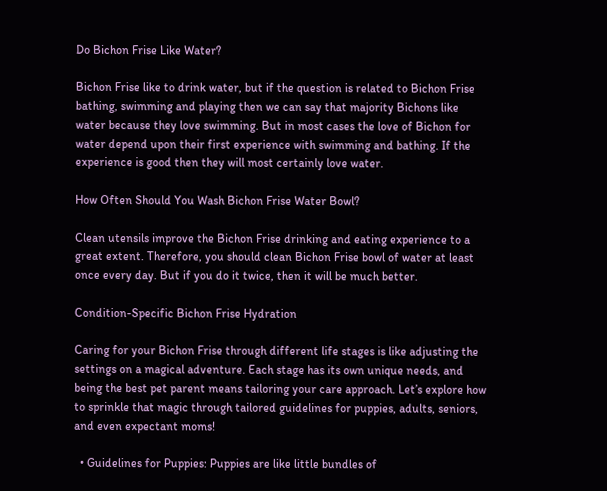Do Bichon Frise Like Water?

Bichon Frise like to drink water, but if the question is related to Bichon Frise bathing, swimming and playing then we can say that majority Bichons like water because they love swimming. But in most cases the love of Bichon for water depend upon their first experience with swimming and bathing. If the experience is good then they will most certainly love water.

How Often Should You Wash Bichon Frise Water Bowl?

Clean utensils improve the Bichon Frise drinking and eating experience to a great extent. Therefore, you should clean Bichon Frise bowl of water at least once every day. But if you do it twice, then it will be much better.

Condition-Specific Bichon Frise Hydration

Caring for your Bichon Frise through different life stages is like adjusting the settings on a magical adventure. Each stage has its own unique needs, and being the best pet parent means tailoring your care approach. Let’s explore how to sprinkle that magic through tailored guidelines for puppies, adults, seniors, and even expectant moms!

  • Guidelines for Puppies: Puppies are like little bundles of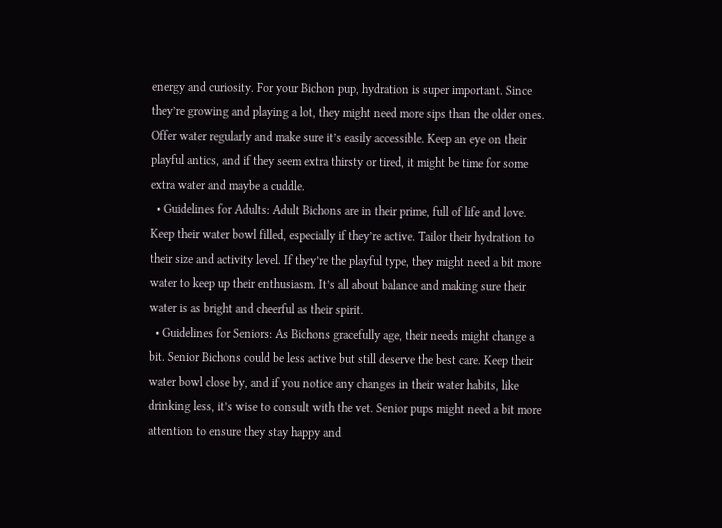energy and curiosity. For your Bichon pup, hydration is super important. Since they’re growing and playing a lot, they might need more sips than the older ones. Offer water regularly and make sure it’s easily accessible. Keep an eye on their playful antics, and if they seem extra thirsty or tired, it might be time for some extra water and maybe a cuddle.
  • Guidelines for Adults: Adult Bichons are in their prime, full of life and love. Keep their water bowl filled, especially if they’re active. Tailor their hydration to their size and activity level. If they’re the playful type, they might need a bit more water to keep up their enthusiasm. It’s all about balance and making sure their water is as bright and cheerful as their spirit.
  • Guidelines for Seniors: As Bichons gracefully age, their needs might change a bit. Senior Bichons could be less active but still deserve the best care. Keep their water bowl close by, and if you notice any changes in their water habits, like drinking less, it’s wise to consult with the vet. Senior pups might need a bit more attention to ensure they stay happy and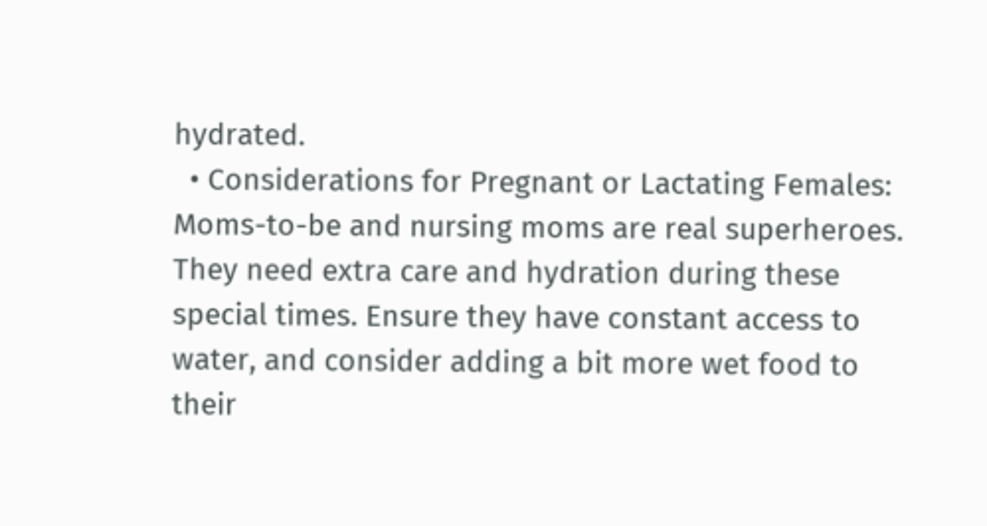hydrated.
  • Considerations for Pregnant or Lactating Females: Moms-to-be and nursing moms are real superheroes. They need extra care and hydration during these special times. Ensure they have constant access to water, and consider adding a bit more wet food to their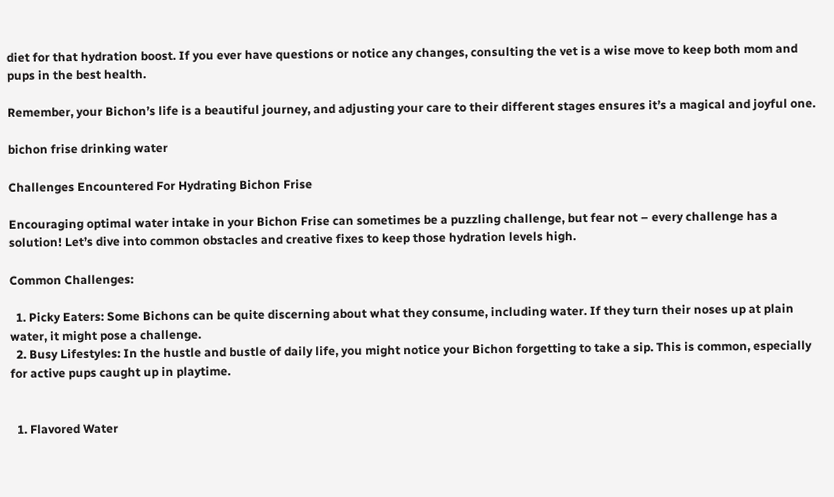diet for that hydration boost. If you ever have questions or notice any changes, consulting the vet is a wise move to keep both mom and pups in the best health.

Remember, your Bichon’s life is a beautiful journey, and adjusting your care to their different stages ensures it’s a magical and joyful one.

bichon frise drinking water

Challenges Encountered For Hydrating Bichon Frise

Encouraging optimal water intake in your Bichon Frise can sometimes be a puzzling challenge, but fear not – every challenge has a solution! Let’s dive into common obstacles and creative fixes to keep those hydration levels high.

Common Challenges:

  1. Picky Eaters: Some Bichons can be quite discerning about what they consume, including water. If they turn their noses up at plain water, it might pose a challenge.
  2. Busy Lifestyles: In the hustle and bustle of daily life, you might notice your Bichon forgetting to take a sip. This is common, especially for active pups caught up in playtime.


  1. Flavored Water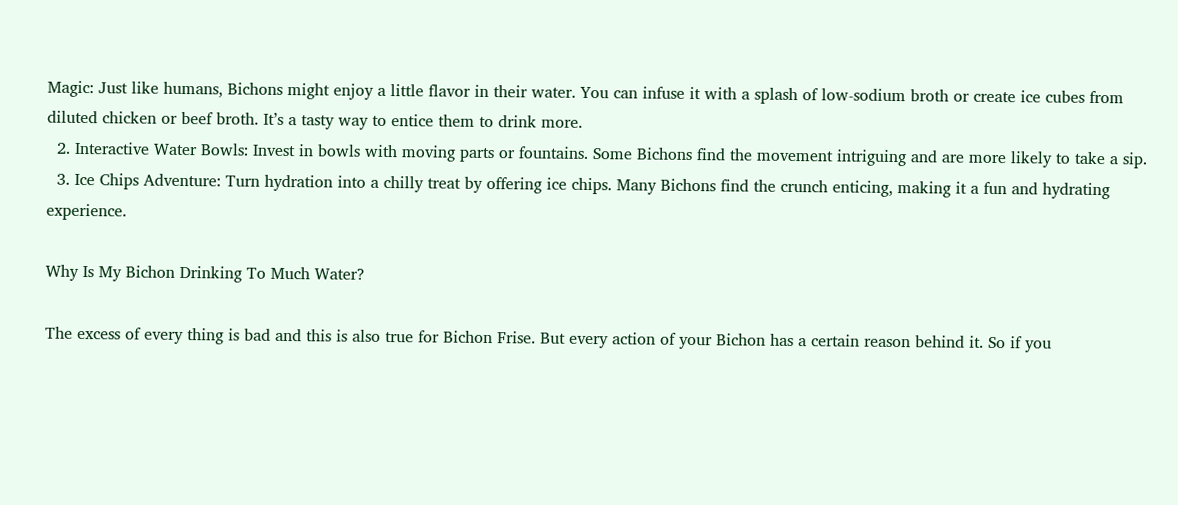Magic: Just like humans, Bichons might enjoy a little flavor in their water. You can infuse it with a splash of low-sodium broth or create ice cubes from diluted chicken or beef broth. It’s a tasty way to entice them to drink more.
  2. Interactive Water Bowls: Invest in bowls with moving parts or fountains. Some Bichons find the movement intriguing and are more likely to take a sip.
  3. Ice Chips Adventure: Turn hydration into a chilly treat by offering ice chips. Many Bichons find the crunch enticing, making it a fun and hydrating experience.

Why Is My Bichon Drinking To Much Water?

The excess of every thing is bad and this is also true for Bichon Frise. But every action of your Bichon has a certain reason behind it. So if you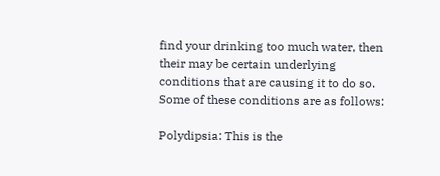find your drinking too much water, then their may be certain underlying conditions that are causing it to do so. Some of these conditions are as follows:

Polydipsia: This is the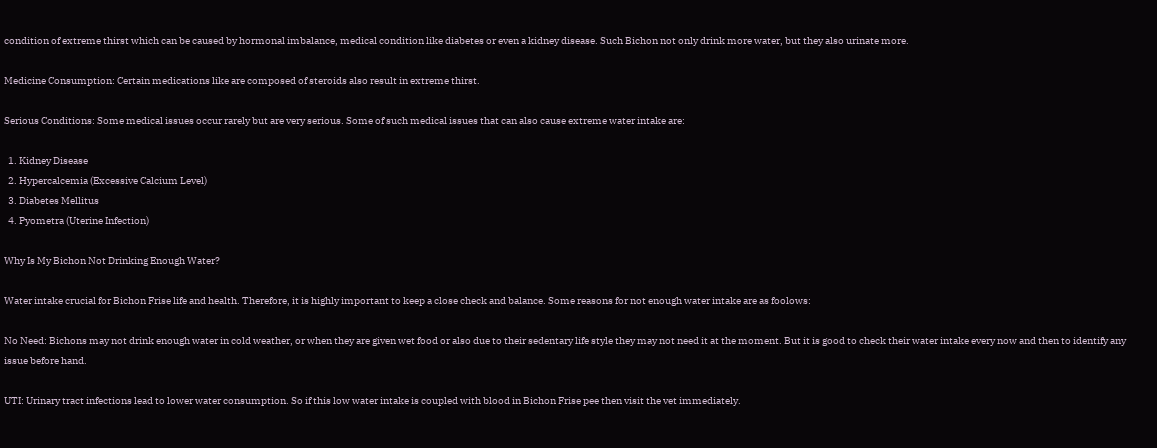condition of extreme thirst which can be caused by hormonal imbalance, medical condition like diabetes or even a kidney disease. Such Bichon not only drink more water, but they also urinate more.

Medicine Consumption: Certain medications like are composed of steroids also result in extreme thirst.

Serious Conditions: Some medical issues occur rarely but are very serious. Some of such medical issues that can also cause extreme water intake are:

  1. Kidney Disease
  2. Hypercalcemia (Excessive Calcium Level)
  3. Diabetes Mellitus
  4. Pyometra (Uterine Infection)

Why Is My Bichon Not Drinking Enough Water?

Water intake crucial for Bichon Frise life and health. Therefore, it is highly important to keep a close check and balance. Some reasons for not enough water intake are as foolows:

No Need: Bichons may not drink enough water in cold weather, or when they are given wet food or also due to their sedentary life style they may not need it at the moment. But it is good to check their water intake every now and then to identify any issue before hand.

UTI: Urinary tract infections lead to lower water consumption. So if this low water intake is coupled with blood in Bichon Frise pee then visit the vet immediately.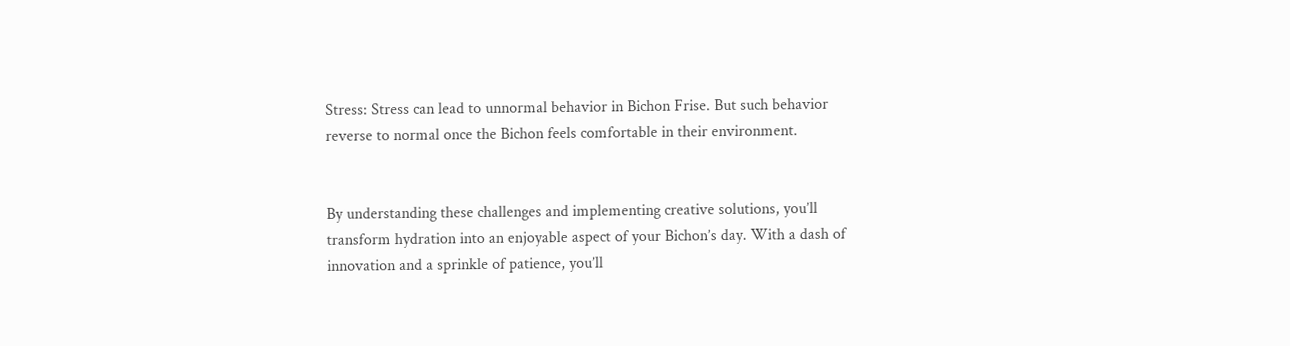Stress: Stress can lead to unnormal behavior in Bichon Frise. But such behavior reverse to normal once the Bichon feels comfortable in their environment.


By understanding these challenges and implementing creative solutions, you’ll transform hydration into an enjoyable aspect of your Bichon’s day. With a dash of innovation and a sprinkle of patience, you’ll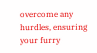overcome any hurdles, ensuring your furry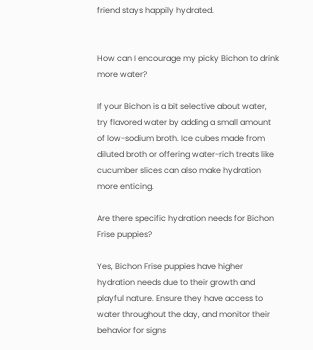friend stays happily hydrated.


How can I encourage my picky Bichon to drink more water?

If your Bichon is a bit selective about water, try flavored water by adding a small amount of low-sodium broth. Ice cubes made from diluted broth or offering water-rich treats like cucumber slices can also make hydration more enticing.

Are there specific hydration needs for Bichon Frise puppies?

Yes, Bichon Frise puppies have higher hydration needs due to their growth and playful nature. Ensure they have access to water throughout the day, and monitor their behavior for signs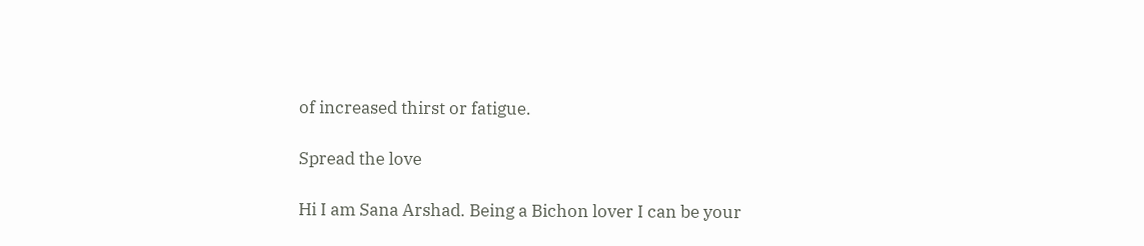of increased thirst or fatigue.

Spread the love

Hi I am Sana Arshad. Being a Bichon lover I can be your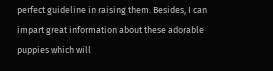perfect guideline in raising them. Besides, I can impart great information about these adorable puppies which will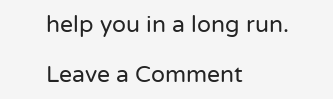help you in a long run.

Leave a Comment